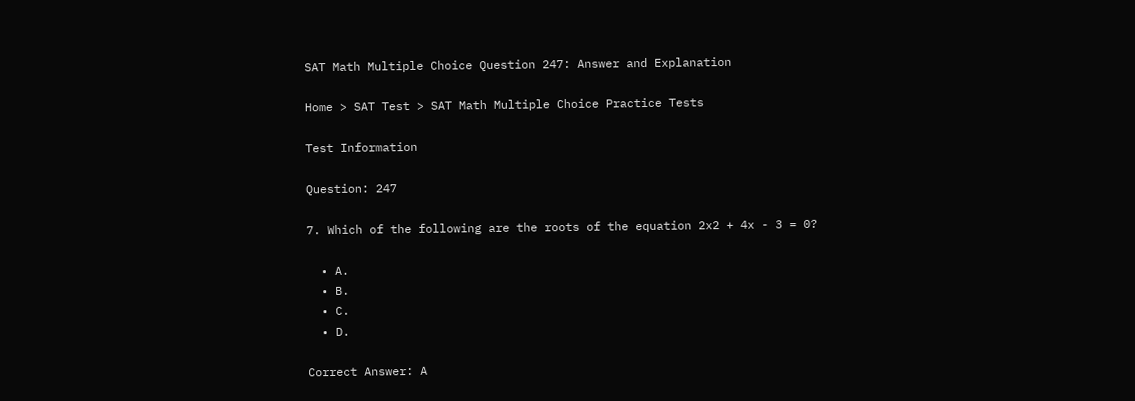SAT Math Multiple Choice Question 247: Answer and Explanation

Home > SAT Test > SAT Math Multiple Choice Practice Tests

Test Information

Question: 247

7. Which of the following are the roots of the equation 2x2 + 4x - 3 = 0?

  • A.
  • B.
  • C.
  • D.

Correct Answer: A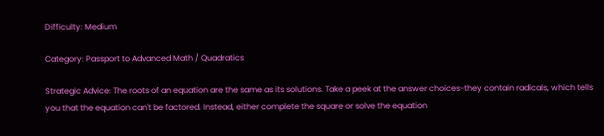Difficulty: Medium

Category: Passport to Advanced Math / Quadratics

Strategic Advice: The roots of an equation are the same as its solutions. Take a peek at the answer choices-they contain radicals, which tells you that the equation can't be factored. Instead, either complete the square or solve the equation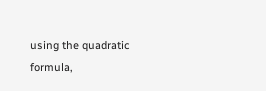using the quadratic formula,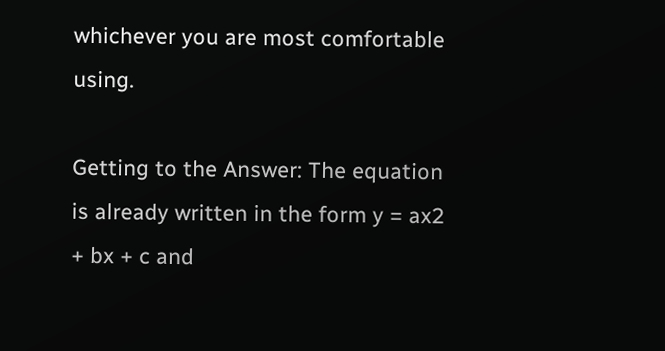whichever you are most comfortable using.

Getting to the Answer: The equation is already written in the form y = ax2 + bx + c and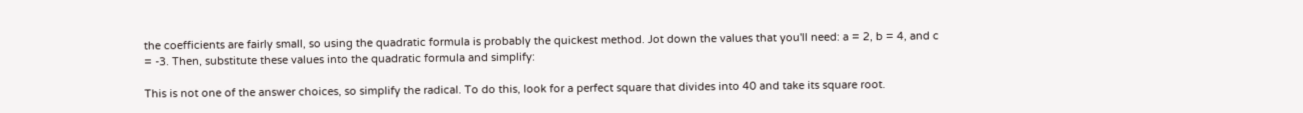the coefficients are fairly small, so using the quadratic formula is probably the quickest method. Jot down the values that you'll need: a = 2, b = 4, and c = -3. Then, substitute these values into the quadratic formula and simplify:

This is not one of the answer choices, so simplify the radical. To do this, look for a perfect square that divides into 40 and take its square root.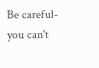Be careful-you can't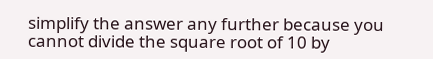simplify the answer any further because you cannot divide the square root of 10 by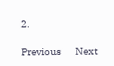2.

Previous       Next